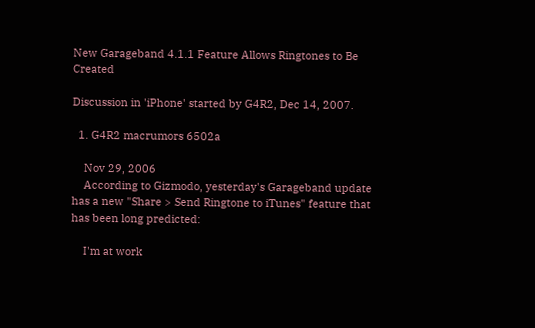New Garageband 4.1.1 Feature Allows Ringtones to Be Created

Discussion in 'iPhone' started by G4R2, Dec 14, 2007.

  1. G4R2 macrumors 6502a

    Nov 29, 2006
    According to Gizmodo, yesterday's Garageband update has a new "Share > Send Ringtone to iTunes" feature that has been long predicted:

    I'm at work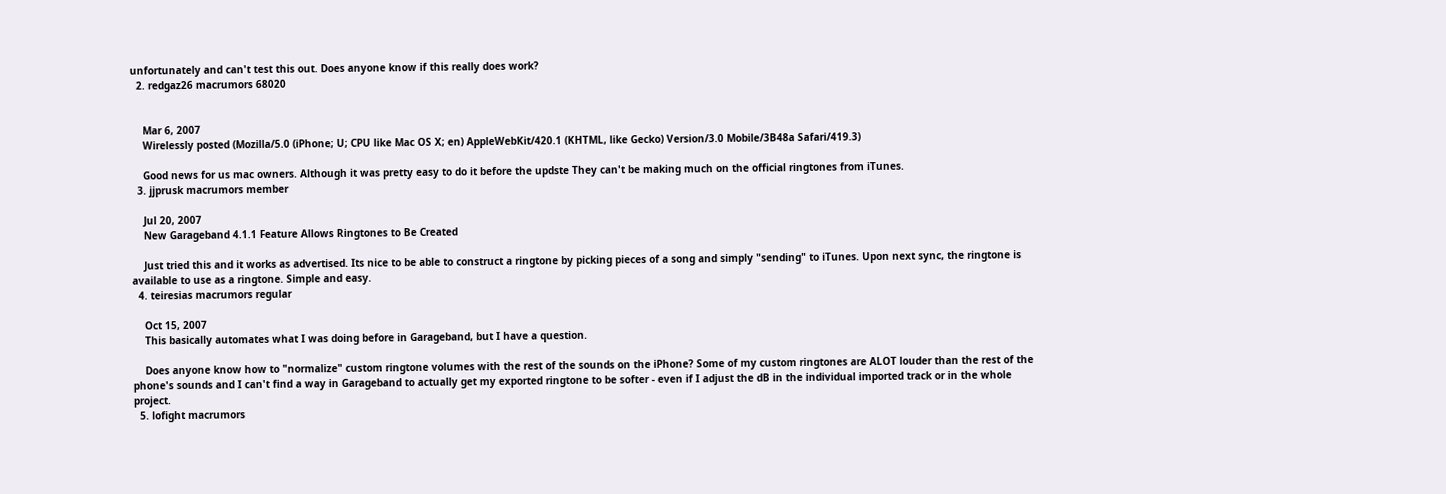unfortunately and can't test this out. Does anyone know if this really does work?
  2. redgaz26 macrumors 68020


    Mar 6, 2007
    Wirelessly posted (Mozilla/5.0 (iPhone; U; CPU like Mac OS X; en) AppleWebKit/420.1 (KHTML, like Gecko) Version/3.0 Mobile/3B48a Safari/419.3)

    Good news for us mac owners. Although it was pretty easy to do it before the updste They can't be making much on the official ringtones from iTunes.
  3. jjprusk macrumors member

    Jul 20, 2007
    New Garageband 4.1.1 Feature Allows Ringtones to Be Created

    Just tried this and it works as advertised. Its nice to be able to construct a ringtone by picking pieces of a song and simply "sending" to iTunes. Upon next sync, the ringtone is available to use as a ringtone. Simple and easy.
  4. teiresias macrumors regular

    Oct 15, 2007
    This basically automates what I was doing before in Garageband, but I have a question.

    Does anyone know how to "normalize" custom ringtone volumes with the rest of the sounds on the iPhone? Some of my custom ringtones are ALOT louder than the rest of the phone's sounds and I can't find a way in Garageband to actually get my exported ringtone to be softer - even if I adjust the dB in the individual imported track or in the whole project.
  5. lofight macrumors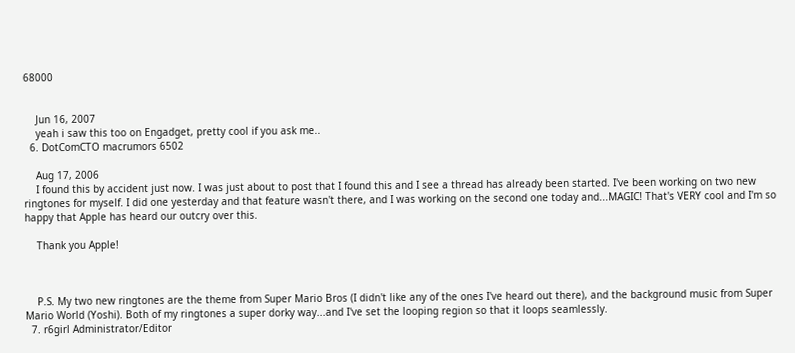68000


    Jun 16, 2007
    yeah i saw this too on Engadget, pretty cool if you ask me..
  6. DotComCTO macrumors 6502

    Aug 17, 2006
    I found this by accident just now. I was just about to post that I found this and I see a thread has already been started. I've been working on two new ringtones for myself. I did one yesterday and that feature wasn't there, and I was working on the second one today and...MAGIC! That's VERY cool and I'm so happy that Apple has heard our outcry over this.

    Thank you Apple!



    P.S. My two new ringtones are the theme from Super Mario Bros (I didn't like any of the ones I've heard out there), and the background music from Super Mario World (Yoshi). Both of my ringtones a super dorky way...and I've set the looping region so that it loops seamlessly.
  7. r6girl Administrator/Editor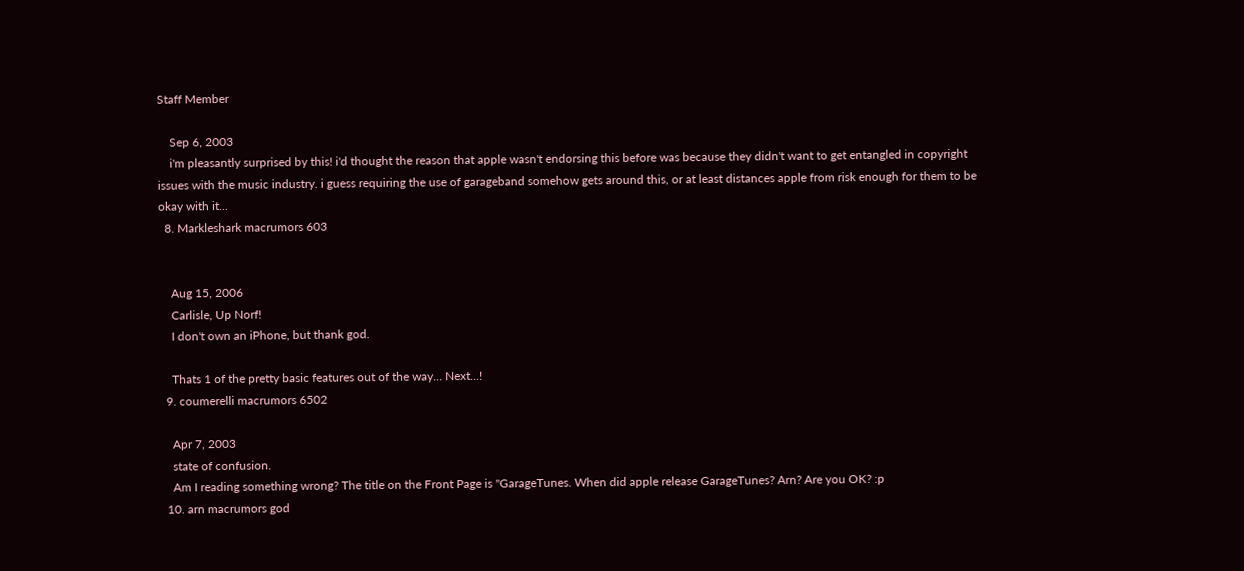Staff Member

    Sep 6, 2003
    i'm pleasantly surprised by this! i'd thought the reason that apple wasn't endorsing this before was because they didn't want to get entangled in copyright issues with the music industry. i guess requiring the use of garageband somehow gets around this, or at least distances apple from risk enough for them to be okay with it...
  8. Markleshark macrumors 603


    Aug 15, 2006
    Carlisle, Up Norf!
    I don't own an iPhone, but thank god.

    Thats 1 of the pretty basic features out of the way... Next...!
  9. coumerelli macrumors 6502

    Apr 7, 2003
    state of confusion.
    Am I reading something wrong? The title on the Front Page is "GarageTunes. When did apple release GarageTunes? Arn? Are you OK? :p
  10. arn macrumors god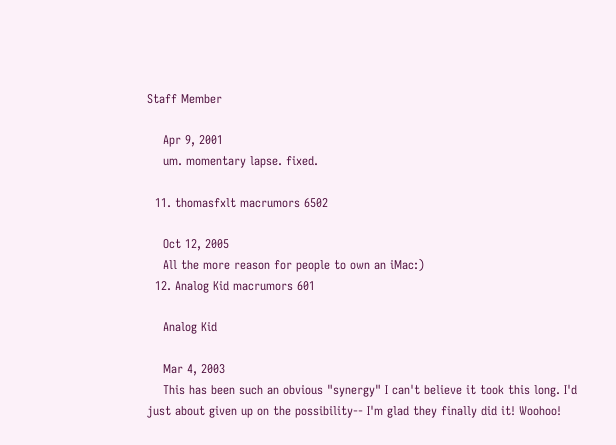Staff Member

    Apr 9, 2001
    um. momentary lapse. fixed.

  11. thomasfxlt macrumors 6502

    Oct 12, 2005
    All the more reason for people to own an iMac:)
  12. Analog Kid macrumors 601

    Analog Kid

    Mar 4, 2003
    This has been such an obvious "synergy" I can't believe it took this long. I'd just about given up on the possibility-- I'm glad they finally did it! Woohoo!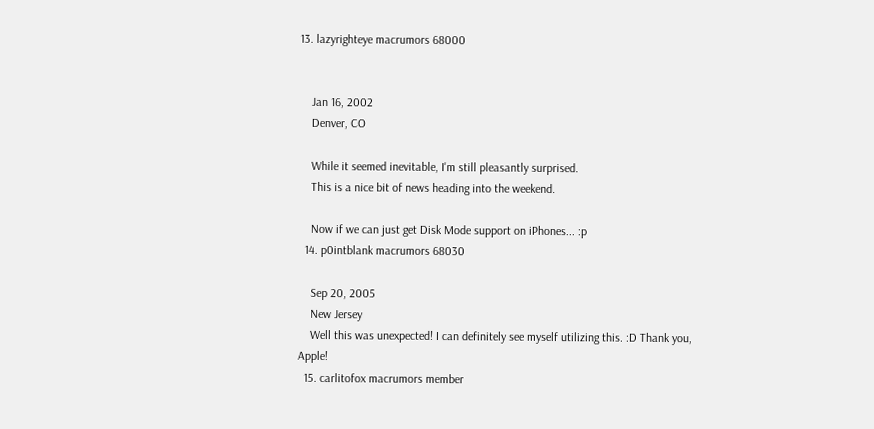13. lazyrighteye macrumors 68000


    Jan 16, 2002
    Denver, CO

    While it seemed inevitable, I'm still pleasantly surprised.
    This is a nice bit of news heading into the weekend.

    Now if we can just get Disk Mode support on iPhones... :p
  14. p0intblank macrumors 68030

    Sep 20, 2005
    New Jersey
    Well this was unexpected! I can definitely see myself utilizing this. :D Thank you, Apple!
  15. carlitofox macrumors member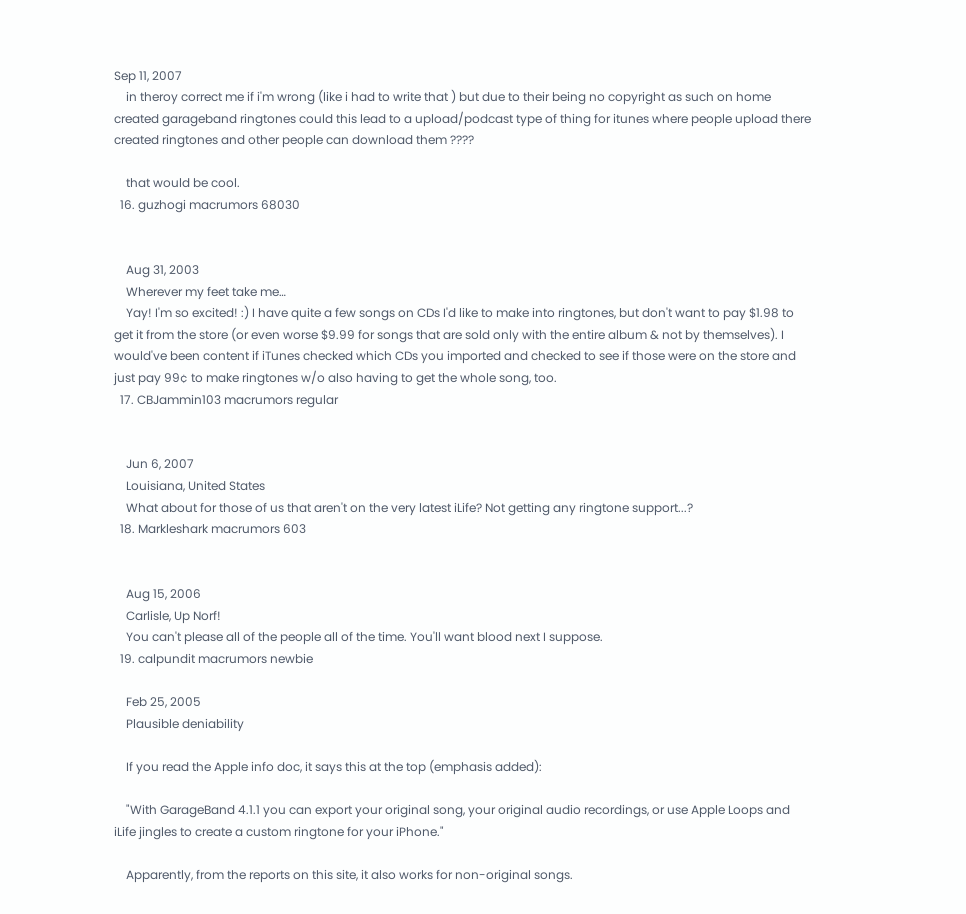Sep 11, 2007
    in theroy correct me if i'm wrong (like i had to write that ) but due to their being no copyright as such on home created garageband ringtones could this lead to a upload/podcast type of thing for itunes where people upload there created ringtones and other people can download them ????

    that would be cool.
  16. guzhogi macrumors 68030


    Aug 31, 2003
    Wherever my feet take me…
    Yay! I'm so excited! :) I have quite a few songs on CDs I'd like to make into ringtones, but don't want to pay $1.98 to get it from the store (or even worse $9.99 for songs that are sold only with the entire album & not by themselves). I would've been content if iTunes checked which CDs you imported and checked to see if those were on the store and just pay 99¢ to make ringtones w/o also having to get the whole song, too.
  17. CBJammin103 macrumors regular


    Jun 6, 2007
    Louisiana, United States
    What about for those of us that aren't on the very latest iLife? Not getting any ringtone support...?
  18. Markleshark macrumors 603


    Aug 15, 2006
    Carlisle, Up Norf!
    You can't please all of the people all of the time. You'll want blood next I suppose.
  19. calpundit macrumors newbie

    Feb 25, 2005
    Plausible deniability

    If you read the Apple info doc, it says this at the top (emphasis added):

    "With GarageBand 4.1.1 you can export your original song, your original audio recordings, or use Apple Loops and iLife jingles to create a custom ringtone for your iPhone."

    Apparently, from the reports on this site, it also works for non-original songs.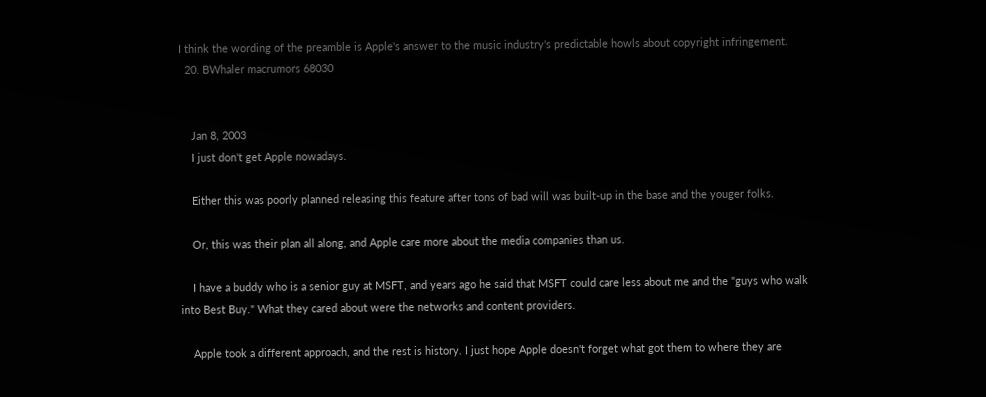I think the wording of the preamble is Apple's answer to the music industry's predictable howls about copyright infringement.
  20. BWhaler macrumors 68030


    Jan 8, 2003
    I just don't get Apple nowadays.

    Either this was poorly planned releasing this feature after tons of bad will was built-up in the base and the youger folks.

    Or, this was their plan all along, and Apple care more about the media companies than us.

    I have a buddy who is a senior guy at MSFT, and years ago he said that MSFT could care less about me and the "guys who walk into Best Buy." What they cared about were the networks and content providers.

    Apple took a different approach, and the rest is history. I just hope Apple doesn't forget what got them to where they are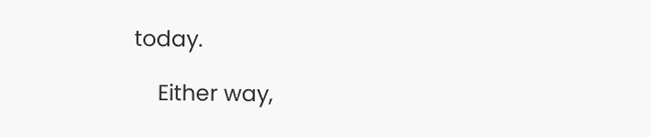today.

    Either way,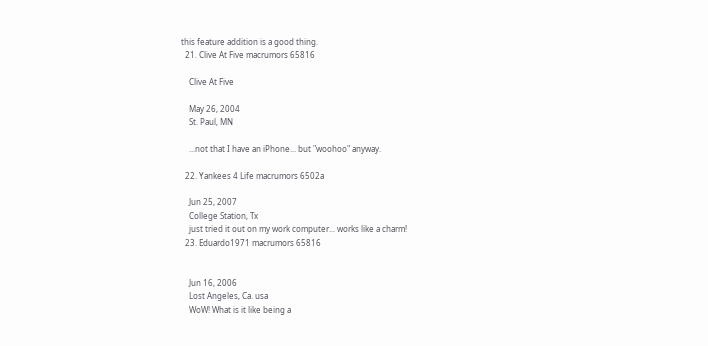this feature addition is a good thing.
  21. Clive At Five macrumors 65816

    Clive At Five

    May 26, 2004
    St. Paul, MN

    ...not that I have an iPhone... but "woohoo" anyway.

  22. Yankees 4 Life macrumors 6502a

    Jun 25, 2007
    College Station, Tx
    just tried it out on my work computer... works like a charm!
  23. Eduardo1971 macrumors 65816


    Jun 16, 2006
    Lost Angeles, Ca. usa
    WoW! What is it like being a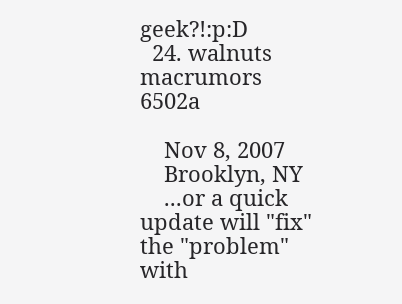geek?!:p:D
  24. walnuts macrumors 6502a

    Nov 8, 2007
    Brooklyn, NY
    ...or a quick update will "fix" the "problem" with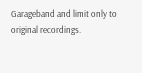Garageband and limit only to original recordings.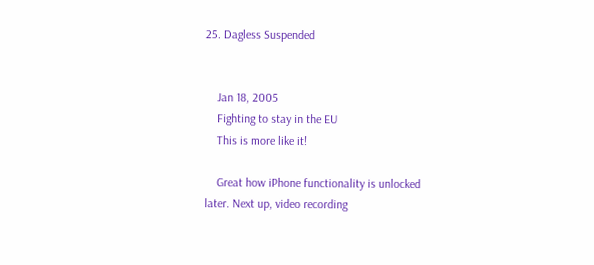25. Dagless Suspended


    Jan 18, 2005
    Fighting to stay in the EU
    This is more like it!

    Great how iPhone functionality is unlocked later. Next up, video recording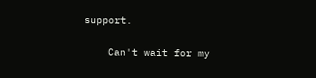support.

    Can't wait for my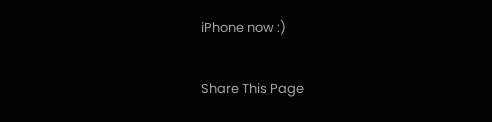iPhone now :)

Share This Page